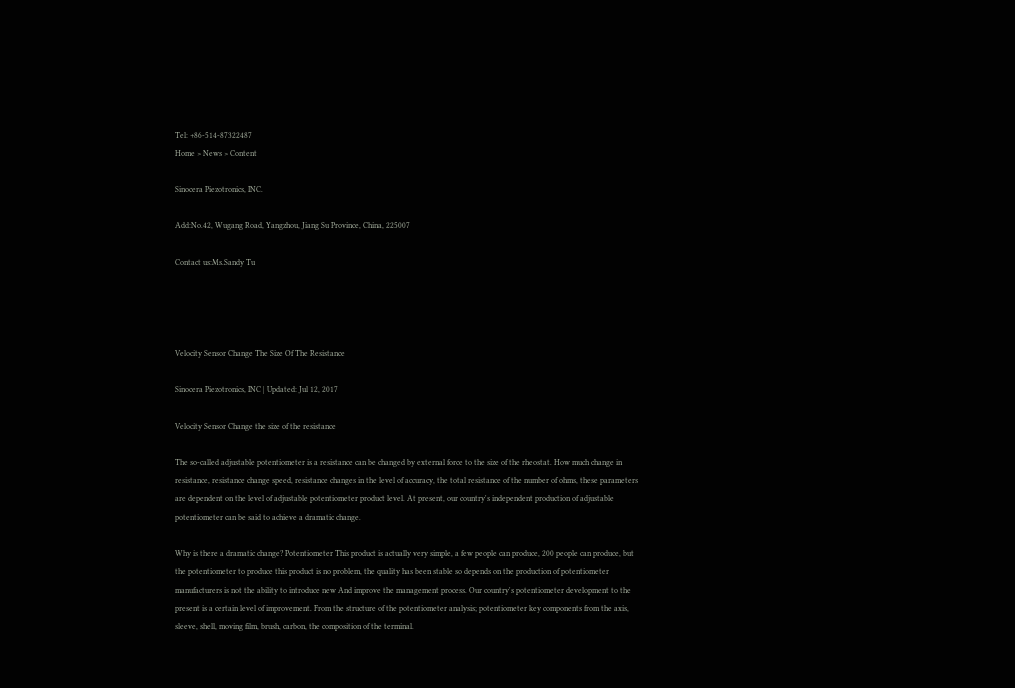Tel: +86-514-87322487
Home > News > Content

Sinocera Piezotronics, INC.

Add:No.42, Wugang Road, Yangzhou, Jiang Su Province, China, 225007

Contact us:Ms.Sandy Tu




Velocity Sensor Change The Size Of The Resistance

Sinocera Piezotronics, INC | Updated: Jul 12, 2017

Velocity Sensor Change the size of the resistance

The so-called adjustable potentiometer is a resistance can be changed by external force to the size of the rheostat. How much change in resistance, resistance change speed, resistance changes in the level of accuracy, the total resistance of the number of ohms, these parameters are dependent on the level of adjustable potentiometer product level. At present, our country's independent production of adjustable potentiometer can be said to achieve a dramatic change.

Why is there a dramatic change? Potentiometer This product is actually very simple, a few people can produce, 200 people can produce, but the potentiometer to produce this product is no problem, the quality has been stable so depends on the production of potentiometer manufacturers is not the ability to introduce new And improve the management process. Our country's potentiometer development to the present is a certain level of improvement. From the structure of the potentiometer analysis; potentiometer key components from the axis, sleeve, shell, moving film, brush, carbon, the composition of the terminal.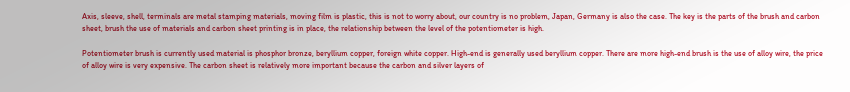Axis, sleeve, shell, terminals are metal stamping materials, moving film is plastic, this is not to worry about, our country is no problem, Japan, Germany is also the case. The key is the parts of the brush and carbon sheet, brush the use of materials and carbon sheet printing is in place, the relationship between the level of the potentiometer is high.

Potentiometer brush is currently used material is phosphor bronze, beryllium copper, foreign white copper. High-end is generally used beryllium copper. There are more high-end brush is the use of alloy wire, the price of alloy wire is very expensive. The carbon sheet is relatively more important because the carbon and silver layers of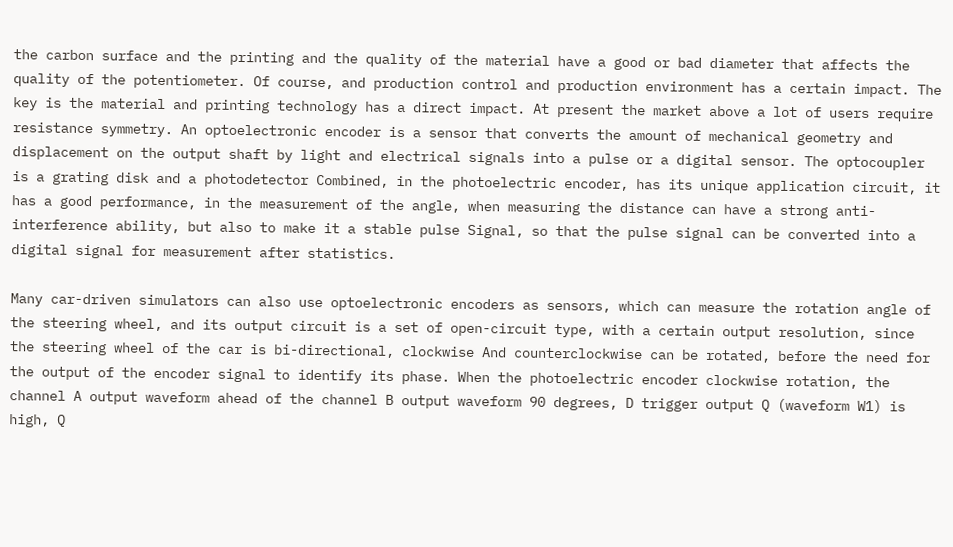the carbon surface and the printing and the quality of the material have a good or bad diameter that affects the quality of the potentiometer. Of course, and production control and production environment has a certain impact. The key is the material and printing technology has a direct impact. At present the market above a lot of users require resistance symmetry. An optoelectronic encoder is a sensor that converts the amount of mechanical geometry and displacement on the output shaft by light and electrical signals into a pulse or a digital sensor. The optocoupler is a grating disk and a photodetector Combined, in the photoelectric encoder, has its unique application circuit, it has a good performance, in the measurement of the angle, when measuring the distance can have a strong anti-interference ability, but also to make it a stable pulse Signal, so that the pulse signal can be converted into a digital signal for measurement after statistics.

Many car-driven simulators can also use optoelectronic encoders as sensors, which can measure the rotation angle of the steering wheel, and its output circuit is a set of open-circuit type, with a certain output resolution, since the steering wheel of the car is bi-directional, clockwise And counterclockwise can be rotated, before the need for the output of the encoder signal to identify its phase. When the photoelectric encoder clockwise rotation, the channel A output waveform ahead of the channel B output waveform 90 degrees, D trigger output Q (waveform W1) is high, Q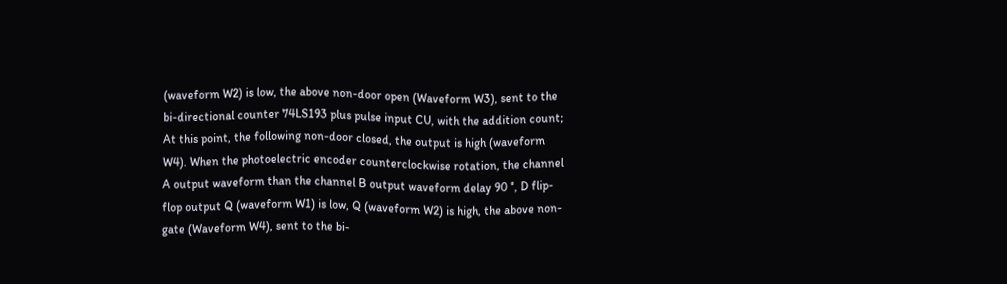(waveform W2) is low, the above non-door open (Waveform W3), sent to the bi-directional counter 74LS193 plus pulse input CU, with the addition count; At this point, the following non-door closed, the output is high (waveform W4). When the photoelectric encoder counterclockwise rotation, the channel A output waveform than the channel B output waveform delay 90 °, D flip-flop output Q (waveform W1) is low, Q (waveform W2) is high, the above non-gate (Waveform W4), sent to the bi-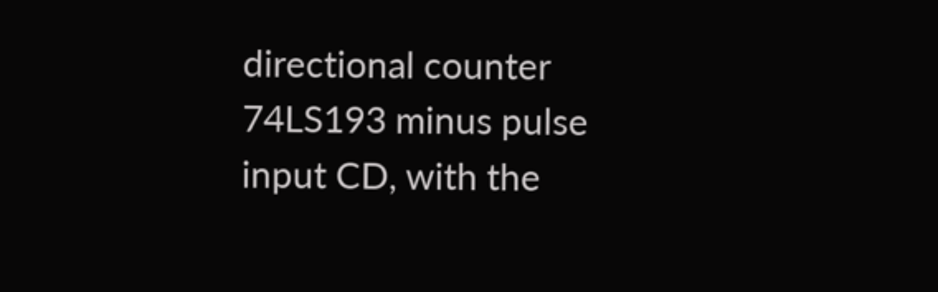directional counter 74LS193 minus pulse input CD, with the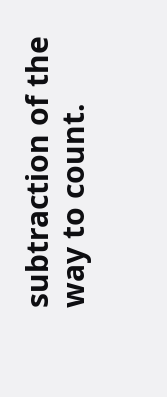subtraction of the way to count.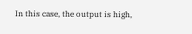In this case, the output is high,